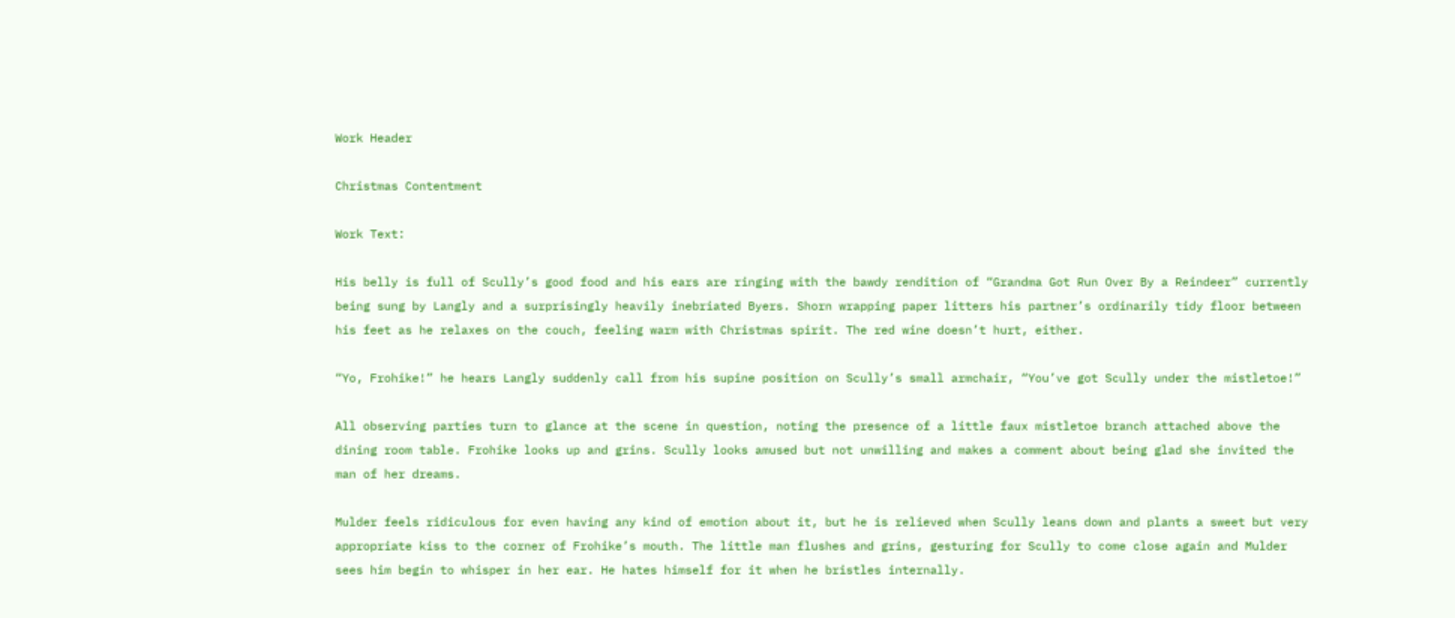Work Header

Christmas Contentment

Work Text:

His belly is full of Scully’s good food and his ears are ringing with the bawdy rendition of “Grandma Got Run Over By a Reindeer” currently being sung by Langly and a surprisingly heavily inebriated Byers. Shorn wrapping paper litters his partner’s ordinarily tidy floor between his feet as he relaxes on the couch, feeling warm with Christmas spirit. The red wine doesn’t hurt, either.

“Yo, Frohike!” he hears Langly suddenly call from his supine position on Scully’s small armchair, “You’ve got Scully under the mistletoe!”

All observing parties turn to glance at the scene in question, noting the presence of a little faux mistletoe branch attached above the dining room table. Frohike looks up and grins. Scully looks amused but not unwilling and makes a comment about being glad she invited the man of her dreams.

Mulder feels ridiculous for even having any kind of emotion about it, but he is relieved when Scully leans down and plants a sweet but very appropriate kiss to the corner of Frohike’s mouth. The little man flushes and grins, gesturing for Scully to come close again and Mulder sees him begin to whisper in her ear. He hates himself for it when he bristles internally.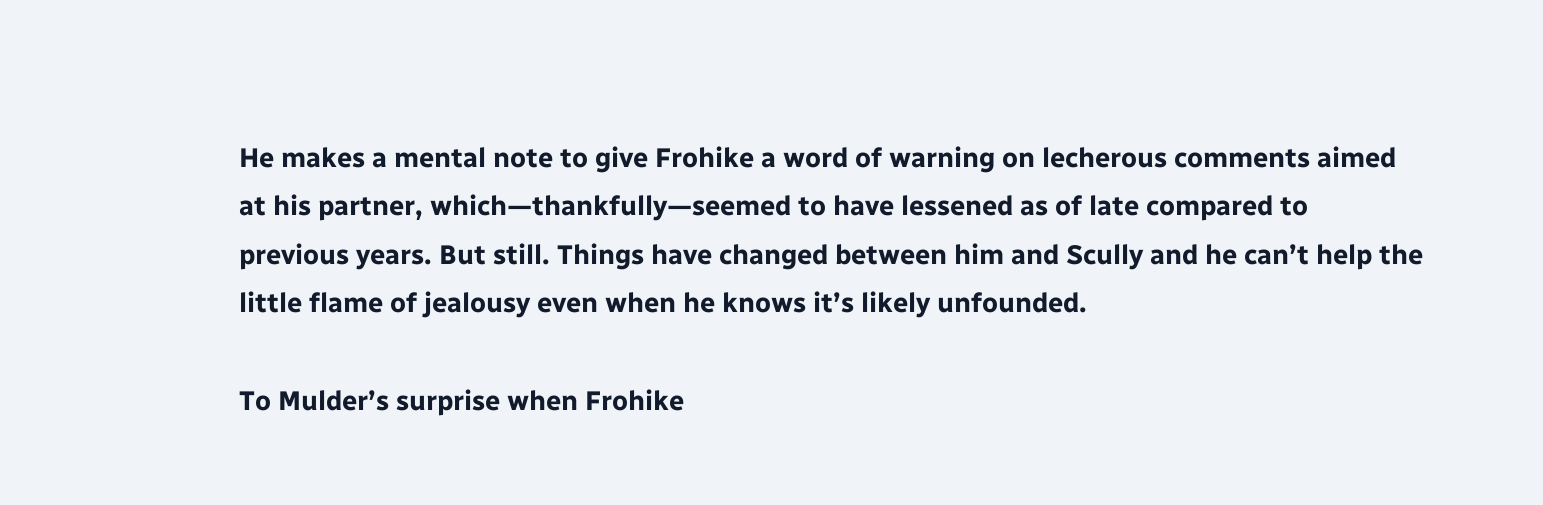He makes a mental note to give Frohike a word of warning on lecherous comments aimed at his partner, which—thankfully—seemed to have lessened as of late compared to previous years. But still. Things have changed between him and Scully and he can’t help the little flame of jealousy even when he knows it’s likely unfounded.

To Mulder’s surprise when Frohike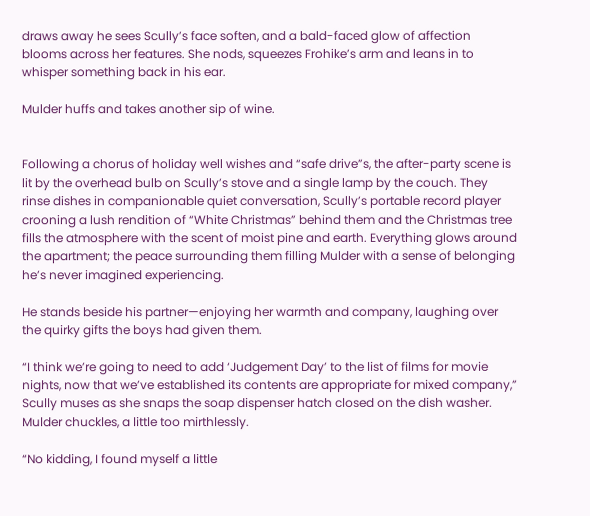draws away he sees Scully’s face soften, and a bald-faced glow of affection blooms across her features. She nods, squeezes Frohike’s arm and leans in to whisper something back in his ear.

Mulder huffs and takes another sip of wine.


Following a chorus of holiday well wishes and “safe drive”s, the after-party scene is lit by the overhead bulb on Scully’s stove and a single lamp by the couch. They rinse dishes in companionable quiet conversation, Scully’s portable record player crooning a lush rendition of “White Christmas” behind them and the Christmas tree fills the atmosphere with the scent of moist pine and earth. Everything glows around the apartment; the peace surrounding them filling Mulder with a sense of belonging he’s never imagined experiencing.

He stands beside his partner—enjoying her warmth and company, laughing over the quirky gifts the boys had given them.

“I think we’re going to need to add ‘Judgement Day’ to the list of films for movie nights, now that we’ve established its contents are appropriate for mixed company,” Scully muses as she snaps the soap dispenser hatch closed on the dish washer. Mulder chuckles, a little too mirthlessly.

“No kidding, I found myself a little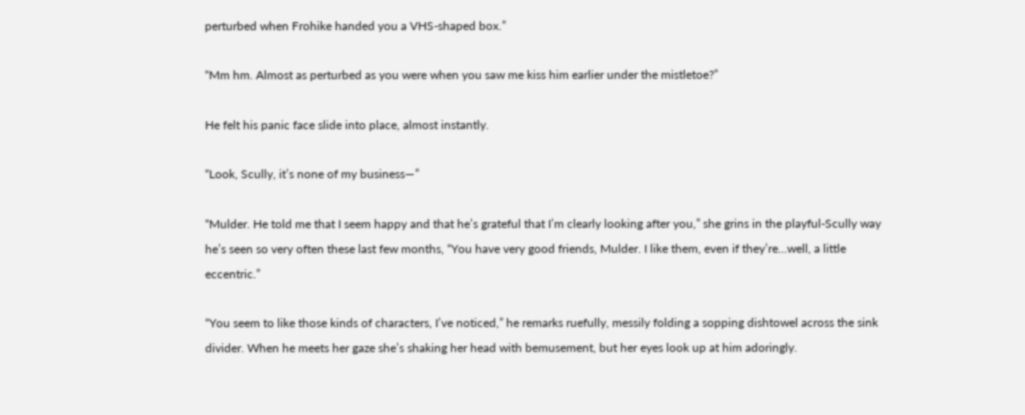perturbed when Frohike handed you a VHS-shaped box.”

“Mm hm. Almost as perturbed as you were when you saw me kiss him earlier under the mistletoe?”

He felt his panic face slide into place, almost instantly.

“Look, Scully, it’s none of my business—”

“Mulder. He told me that I seem happy and that he’s grateful that I’m clearly looking after you,” she grins in the playful-Scully way he’s seen so very often these last few months, “You have very good friends, Mulder. I like them, even if they’re…well, a little eccentric.”

“You seem to like those kinds of characters, I’ve noticed,” he remarks ruefully, messily folding a sopping dishtowel across the sink divider. When he meets her gaze she’s shaking her head with bemusement, but her eyes look up at him adoringly.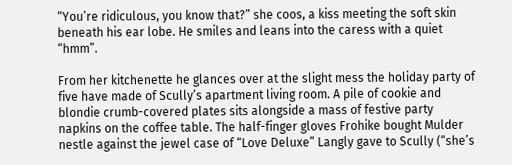“You’re ridiculous, you know that?” she coos, a kiss meeting the soft skin beneath his ear lobe. He smiles and leans into the caress with a quiet “hmm”.

From her kitchenette he glances over at the slight mess the holiday party of five have made of Scully’s apartment living room. A pile of cookie and blondie crumb-covered plates sits alongside a mass of festive party napkins on the coffee table. The half-finger gloves Frohike bought Mulder nestle against the jewel case of “Love Deluxe” Langly gave to Scully (“she’s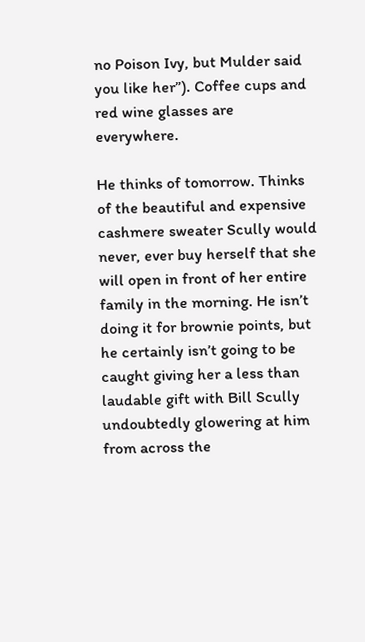no Poison Ivy, but Mulder said you like her”). Coffee cups and red wine glasses are everywhere.

He thinks of tomorrow. Thinks of the beautiful and expensive cashmere sweater Scully would never, ever buy herself that she will open in front of her entire family in the morning. He isn’t doing it for brownie points, but he certainly isn’t going to be caught giving her a less than laudable gift with Bill Scully undoubtedly glowering at him from across the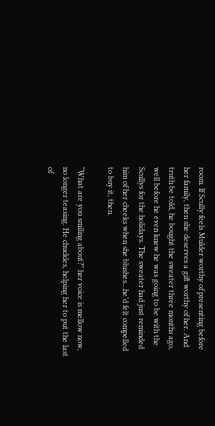room. If Scully feels Mulder worthy of presenting before her family, then she deserves a gift worthy of her. And truth be told, he bought the sweater three months ago, well before he even knew he was going to be with the Scullys for the holidays. The sweater had just reminded him of her cheeks when she blushes…he’d felt compelled to buy it, then.

“What are you smiling about?” her voice is mellow now, no longer teasing. He chuckles, helping her to put the last of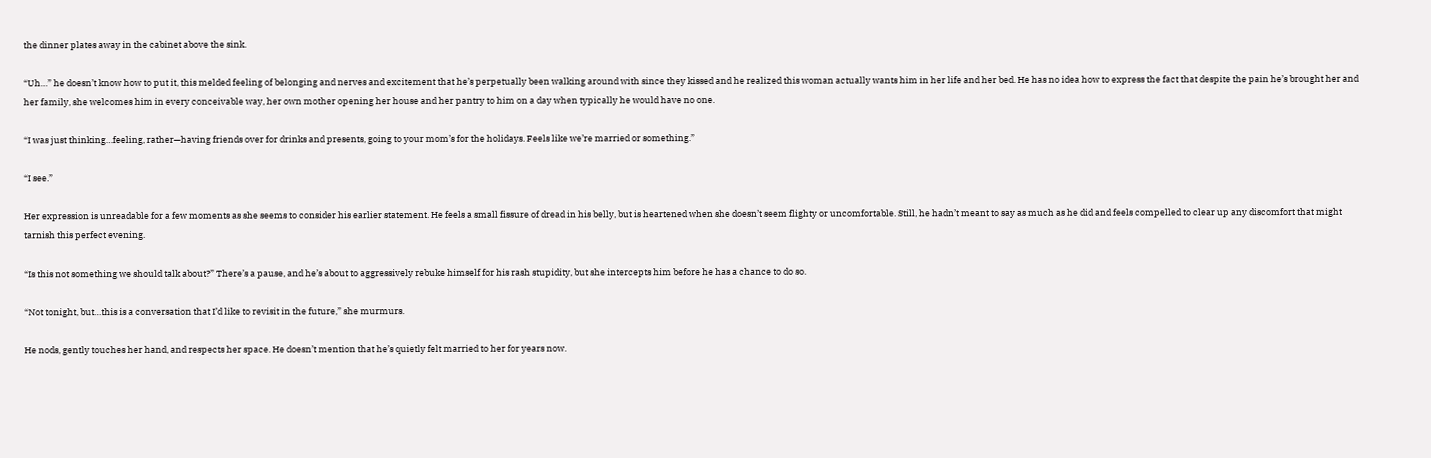the dinner plates away in the cabinet above the sink.

“Uh…” he doesn’t know how to put it, this melded feeling of belonging and nerves and excitement that he’s perpetually been walking around with since they kissed and he realized this woman actually wants him in her life and her bed. He has no idea how to express the fact that despite the pain he’s brought her and her family, she welcomes him in every conceivable way, her own mother opening her house and her pantry to him on a day when typically he would have no one.

“I was just thinking…feeling, rather—having friends over for drinks and presents, going to your mom’s for the holidays. Feels like we’re married or something.”

“I see.”

Her expression is unreadable for a few moments as she seems to consider his earlier statement. He feels a small fissure of dread in his belly, but is heartened when she doesn’t seem flighty or uncomfortable. Still, he hadn’t meant to say as much as he did and feels compelled to clear up any discomfort that might tarnish this perfect evening.

“Is this not something we should talk about?” There’s a pause, and he’s about to aggressively rebuke himself for his rash stupidity, but she intercepts him before he has a chance to do so.

“Not tonight, but…this is a conversation that I’d like to revisit in the future,” she murmurs.

He nods, gently touches her hand, and respects her space. He doesn’t mention that he’s quietly felt married to her for years now.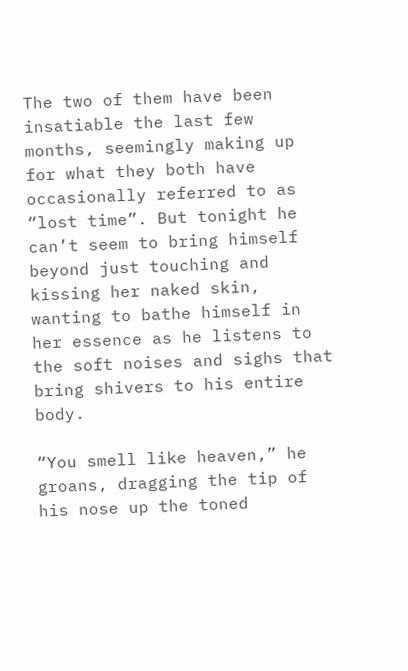The two of them have been insatiable the last few months, seemingly making up for what they both have occasionally referred to as “lost time”. But tonight he can’t seem to bring himself beyond just touching and kissing her naked skin, wanting to bathe himself in her essence as he listens to the soft noises and sighs that bring shivers to his entire body.

“You smell like heaven,” he groans, dragging the tip of his nose up the toned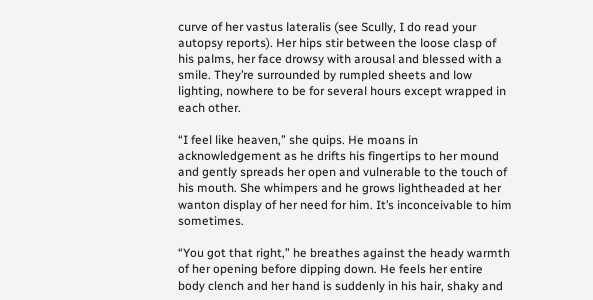curve of her vastus lateralis (see Scully, I do read your autopsy reports). Her hips stir between the loose clasp of his palms, her face drowsy with arousal and blessed with a smile. They’re surrounded by rumpled sheets and low lighting, nowhere to be for several hours except wrapped in each other.

“I feel like heaven,” she quips. He moans in acknowledgement as he drifts his fingertips to her mound and gently spreads her open and vulnerable to the touch of his mouth. She whimpers and he grows lightheaded at her wanton display of her need for him. It’s inconceivable to him sometimes.

“You got that right,” he breathes against the heady warmth of her opening before dipping down. He feels her entire body clench and her hand is suddenly in his hair, shaky and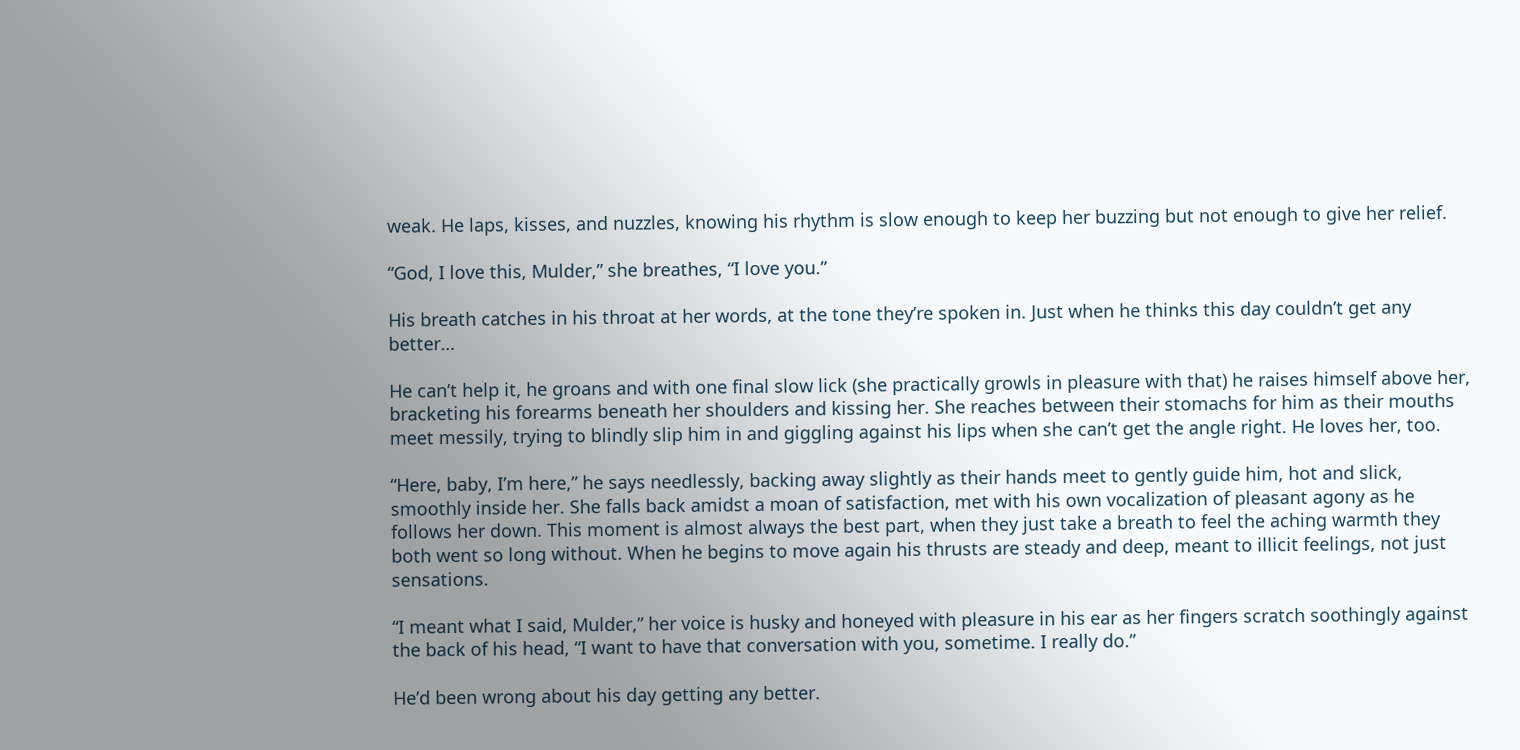weak. He laps, kisses, and nuzzles, knowing his rhythm is slow enough to keep her buzzing but not enough to give her relief.

“God, I love this, Mulder,” she breathes, “I love you.”

His breath catches in his throat at her words, at the tone they’re spoken in. Just when he thinks this day couldn’t get any better…

He can’t help it, he groans and with one final slow lick (she practically growls in pleasure with that) he raises himself above her, bracketing his forearms beneath her shoulders and kissing her. She reaches between their stomachs for him as their mouths meet messily, trying to blindly slip him in and giggling against his lips when she can’t get the angle right. He loves her, too.

“Here, baby, I’m here,” he says needlessly, backing away slightly as their hands meet to gently guide him, hot and slick, smoothly inside her. She falls back amidst a moan of satisfaction, met with his own vocalization of pleasant agony as he follows her down. This moment is almost always the best part, when they just take a breath to feel the aching warmth they both went so long without. When he begins to move again his thrusts are steady and deep, meant to illicit feelings, not just sensations.

“I meant what I said, Mulder,” her voice is husky and honeyed with pleasure in his ear as her fingers scratch soothingly against the back of his head, “I want to have that conversation with you, sometime. I really do.”

He’d been wrong about his day getting any better.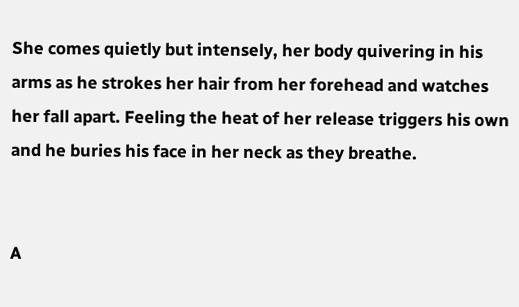She comes quietly but intensely, her body quivering in his arms as he strokes her hair from her forehead and watches her fall apart. Feeling the heat of her release triggers his own and he buries his face in her neck as they breathe.


A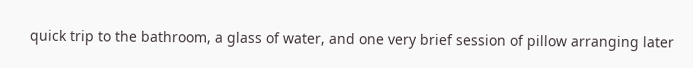quick trip to the bathroom, a glass of water, and one very brief session of pillow arranging later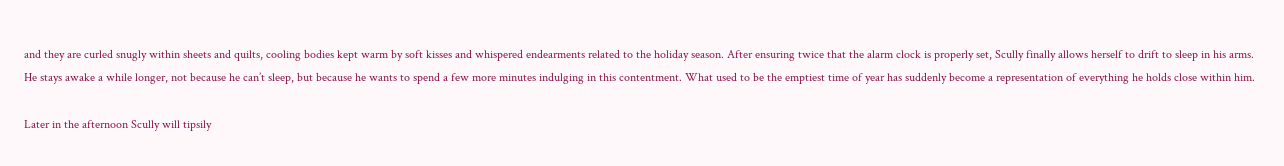and they are curled snugly within sheets and quilts, cooling bodies kept warm by soft kisses and whispered endearments related to the holiday season. After ensuring twice that the alarm clock is properly set, Scully finally allows herself to drift to sleep in his arms. He stays awake a while longer, not because he can’t sleep, but because he wants to spend a few more minutes indulging in this contentment. What used to be the emptiest time of year has suddenly become a representation of everything he holds close within him.

Later in the afternoon Scully will tipsily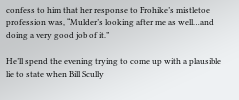confess to him that her response to Frohike’s mistletoe profession was, “Mulder’s looking after me as well…and doing a very good job of it.”

He’ll spend the evening trying to come up with a plausible lie to state when Bill Scully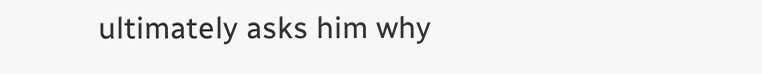ultimately asks him why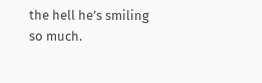the hell he’s smiling so much.